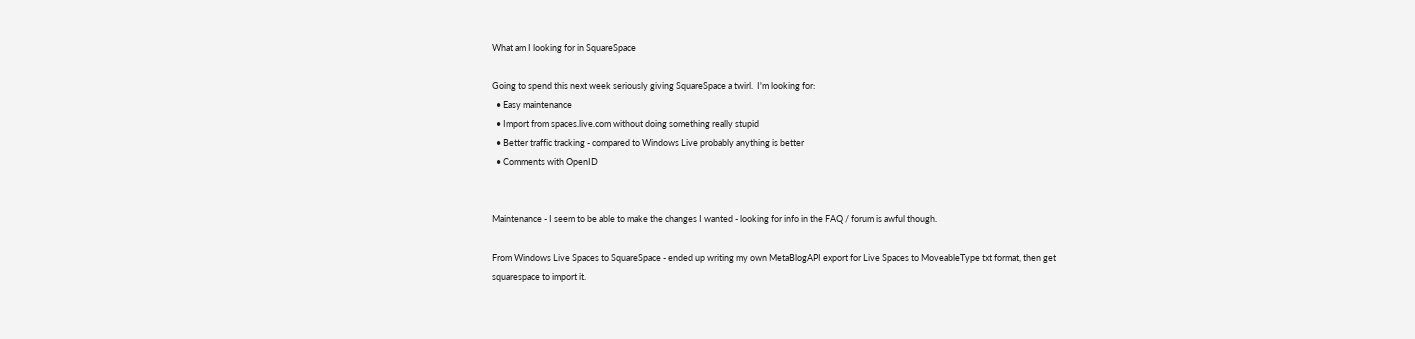What am I looking for in SquareSpace

Going to spend this next week seriously giving SquareSpace a twirl.  I'm looking for:
  • Easy maintenance
  • Import from spaces.live.com without doing something really stupid
  • Better traffic tracking - compared to Windows Live probably anything is better
  • Comments with OpenID


Maintenance - I seem to be able to make the changes I wanted - looking for info in the FAQ / forum is awful though.

From Windows Live Spaces to SquareSpace - ended up writing my own MetaBlogAPI export for Live Spaces to MoveableType txt format, then get squarespace to import it.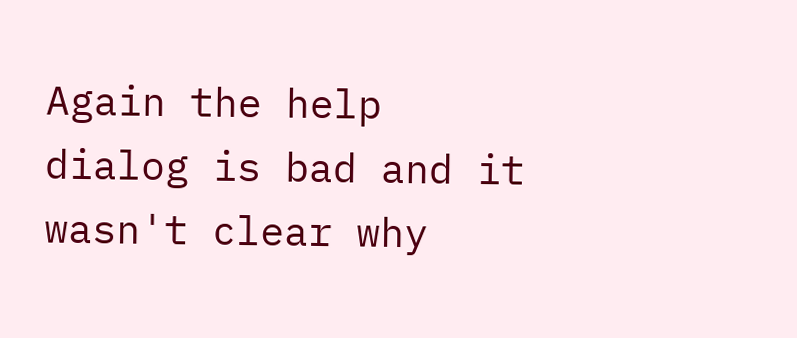Again the help dialog is bad and it wasn't clear why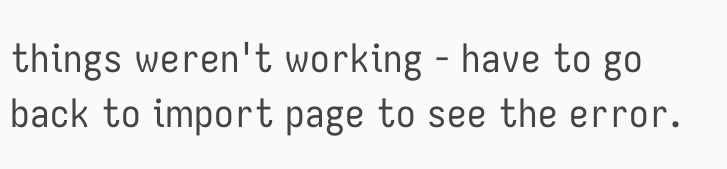things weren't working - have to go back to import page to see the error.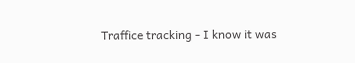Traffice tracking - I know it was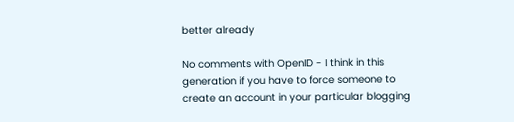better already

No comments with OpenID - I think in this generation if you have to force someone to create an account in your particular blogging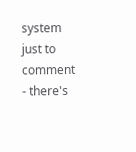system just to comment - there's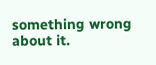something wrong about it.